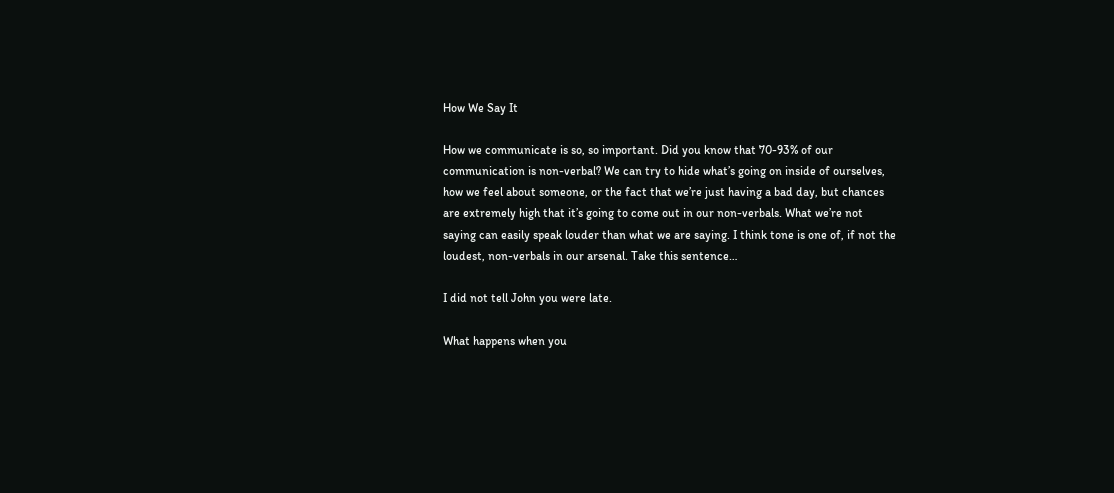How We Say It

How we communicate is so, so important. Did you know that 70-93% of our communication is non-verbal? We can try to hide what’s going on inside of ourselves, how we feel about someone, or the fact that we’re just having a bad day, but chances are extremely high that it’s going to come out in our non-verbals. What we’re not saying can easily speak louder than what we are saying. I think tone is one of, if not the loudest, non-verbals in our arsenal. Take this sentence…

I did not tell John you were late.

What happens when you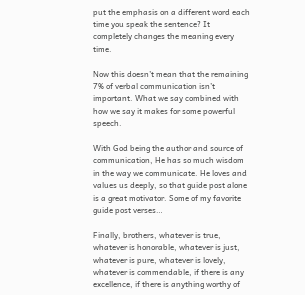put the emphasis on a different word each time you speak the sentence? It completely changes the meaning every time.

Now this doesn’t mean that the remaining 7% of verbal communication isn’t important. What we say combined with how we say it makes for some powerful speech.

With God being the author and source of communication, He has so much wisdom in the way we communicate. He loves and values us deeply, so that guide post alone is a great motivator. Some of my favorite guide post verses…

Finally, brothers, whatever is true, whatever is honorable, whatever is just, whatever is pure, whatever is lovely, whatever is commendable, if there is any excellence, if there is anything worthy of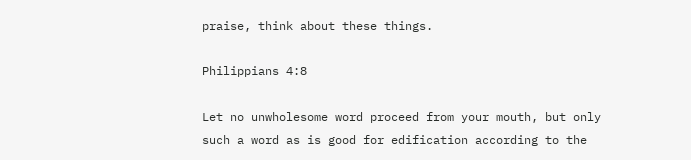praise, think about these things.

Philippians 4:8

Let no unwholesome word proceed from your mouth, but only such a word as is good for edification according to the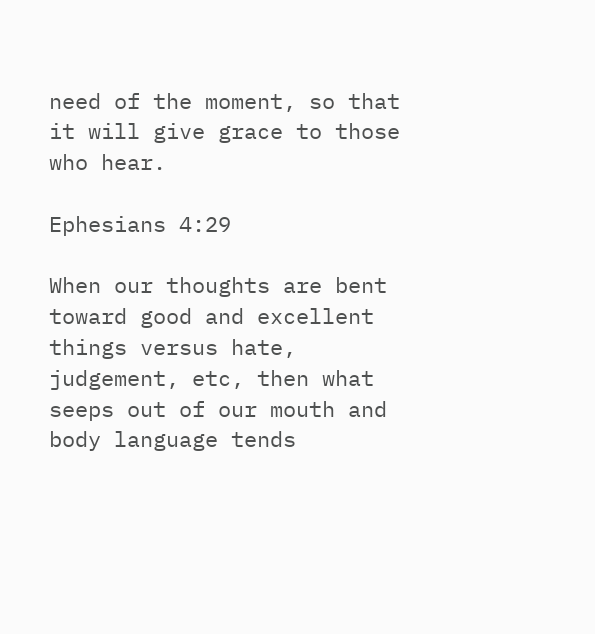need of the moment, so that it will give grace to those who hear.

Ephesians 4:29

When our thoughts are bent toward good and excellent things versus hate, judgement, etc, then what seeps out of our mouth and body language tends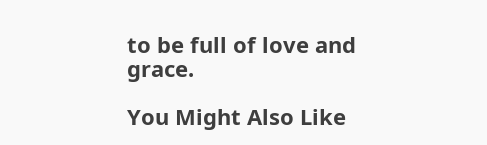to be full of love and grace.

You Might Also Like